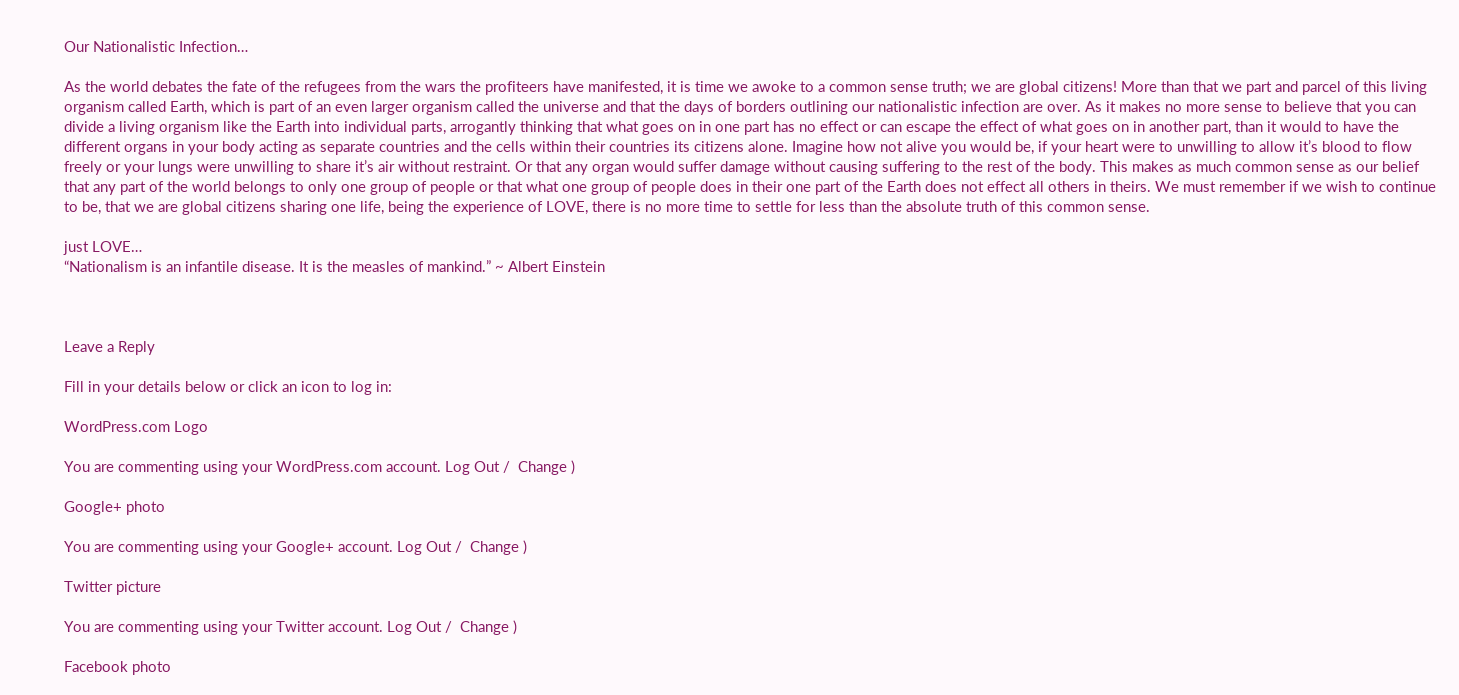Our Nationalistic Infection…

As the world debates the fate of the refugees from the wars the profiteers have manifested, it is time we awoke to a common sense truth; we are global citizens! More than that we part and parcel of this living organism called Earth, which is part of an even larger organism called the universe and that the days of borders outlining our nationalistic infection are over. As it makes no more sense to believe that you can divide a living organism like the Earth into individual parts, arrogantly thinking that what goes on in one part has no effect or can escape the effect of what goes on in another part, than it would to have the different organs in your body acting as separate countries and the cells within their countries its citizens alone. Imagine how not alive you would be, if your heart were to unwilling to allow it’s blood to flow freely or your lungs were unwilling to share it’s air without restraint. Or that any organ would suffer damage without causing suffering to the rest of the body. This makes as much common sense as our belief that any part of the world belongs to only one group of people or that what one group of people does in their one part of the Earth does not effect all others in theirs. We must remember if we wish to continue to be, that we are global citizens sharing one life, being the experience of LOVE, there is no more time to settle for less than the absolute truth of this common sense.

just LOVE…
“Nationalism is an infantile disease. It is the measles of mankind.” ~ Albert Einstein



Leave a Reply

Fill in your details below or click an icon to log in:

WordPress.com Logo

You are commenting using your WordPress.com account. Log Out /  Change )

Google+ photo

You are commenting using your Google+ account. Log Out /  Change )

Twitter picture

You are commenting using your Twitter account. Log Out /  Change )

Facebook photo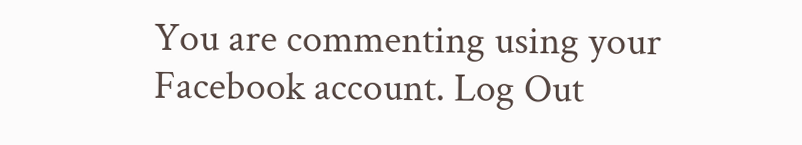You are commenting using your Facebook account. Log Out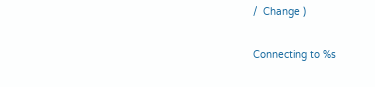/  Change )

Connecting to %s